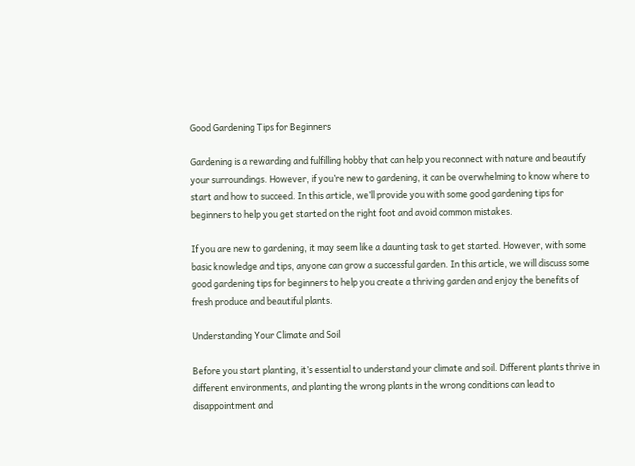Good Gardening Tips for Beginners

Gardening is a rewarding and fulfilling hobby that can help you reconnect with nature and beautify your surroundings. However, if you’re new to gardening, it can be overwhelming to know where to start and how to succeed. In this article, we’ll provide you with some good gardening tips for beginners to help you get started on the right foot and avoid common mistakes.

If you are new to gardening, it may seem like a daunting task to get started. However, with some basic knowledge and tips, anyone can grow a successful garden. In this article, we will discuss some good gardening tips for beginners to help you create a thriving garden and enjoy the benefits of fresh produce and beautiful plants.

Understanding Your Climate and Soil

Before you start planting, it’s essential to understand your climate and soil. Different plants thrive in different environments, and planting the wrong plants in the wrong conditions can lead to disappointment and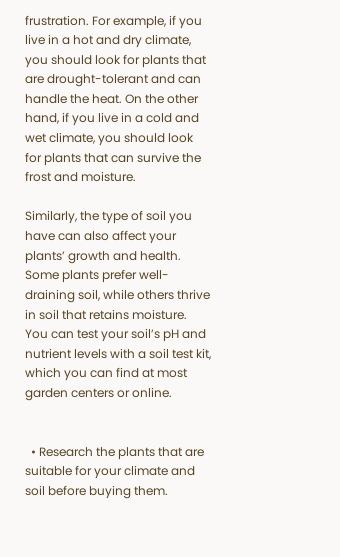frustration. For example, if you live in a hot and dry climate, you should look for plants that are drought-tolerant and can handle the heat. On the other hand, if you live in a cold and wet climate, you should look for plants that can survive the frost and moisture.

Similarly, the type of soil you have can also affect your plants’ growth and health. Some plants prefer well-draining soil, while others thrive in soil that retains moisture. You can test your soil’s pH and nutrient levels with a soil test kit, which you can find at most garden centers or online.


  • Research the plants that are suitable for your climate and soil before buying them.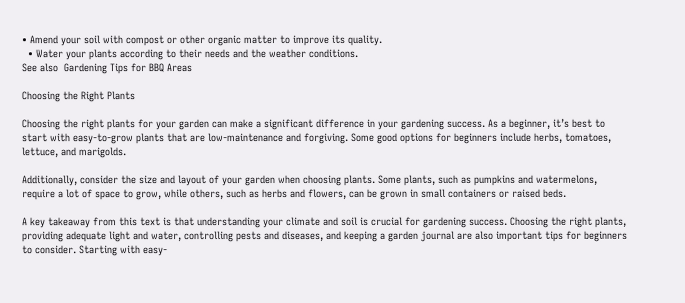• Amend your soil with compost or other organic matter to improve its quality.
  • Water your plants according to their needs and the weather conditions.
See also  Gardening Tips for BBQ Areas

Choosing the Right Plants

Choosing the right plants for your garden can make a significant difference in your gardening success. As a beginner, it’s best to start with easy-to-grow plants that are low-maintenance and forgiving. Some good options for beginners include herbs, tomatoes, lettuce, and marigolds.

Additionally, consider the size and layout of your garden when choosing plants. Some plants, such as pumpkins and watermelons, require a lot of space to grow, while others, such as herbs and flowers, can be grown in small containers or raised beds.

A key takeaway from this text is that understanding your climate and soil is crucial for gardening success. Choosing the right plants, providing adequate light and water, controlling pests and diseases, and keeping a garden journal are also important tips for beginners to consider. Starting with easy-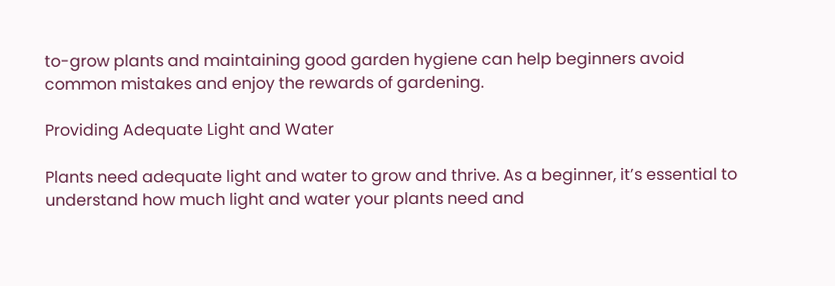to-grow plants and maintaining good garden hygiene can help beginners avoid common mistakes and enjoy the rewards of gardening.

Providing Adequate Light and Water

Plants need adequate light and water to grow and thrive. As a beginner, it’s essential to understand how much light and water your plants need and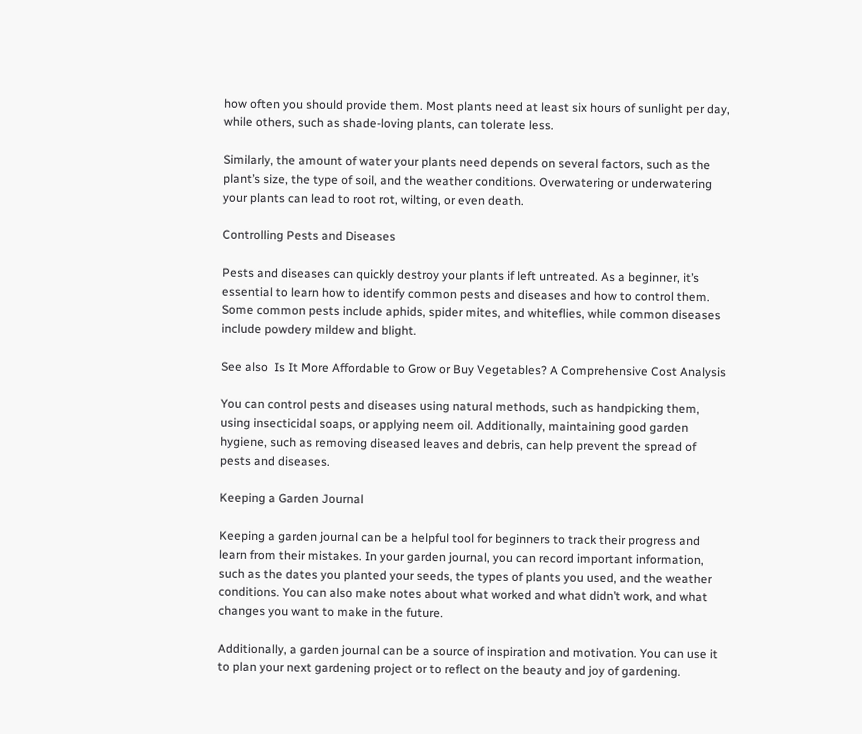how often you should provide them. Most plants need at least six hours of sunlight per day, while others, such as shade-loving plants, can tolerate less.

Similarly, the amount of water your plants need depends on several factors, such as the plant’s size, the type of soil, and the weather conditions. Overwatering or underwatering your plants can lead to root rot, wilting, or even death.

Controlling Pests and Diseases

Pests and diseases can quickly destroy your plants if left untreated. As a beginner, it’s essential to learn how to identify common pests and diseases and how to control them. Some common pests include aphids, spider mites, and whiteflies, while common diseases include powdery mildew and blight.

See also  Is It More Affordable to Grow or Buy Vegetables? A Comprehensive Cost Analysis

You can control pests and diseases using natural methods, such as handpicking them, using insecticidal soaps, or applying neem oil. Additionally, maintaining good garden hygiene, such as removing diseased leaves and debris, can help prevent the spread of pests and diseases.

Keeping a Garden Journal

Keeping a garden journal can be a helpful tool for beginners to track their progress and learn from their mistakes. In your garden journal, you can record important information, such as the dates you planted your seeds, the types of plants you used, and the weather conditions. You can also make notes about what worked and what didn’t work, and what changes you want to make in the future.

Additionally, a garden journal can be a source of inspiration and motivation. You can use it to plan your next gardening project or to reflect on the beauty and joy of gardening.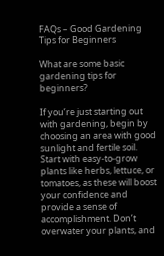FAQs – Good Gardening Tips for Beginners

What are some basic gardening tips for beginners?

If you’re just starting out with gardening, begin by choosing an area with good sunlight and fertile soil. Start with easy-to-grow plants like herbs, lettuce, or tomatoes, as these will boost your confidence and provide a sense of accomplishment. Don’t overwater your plants, and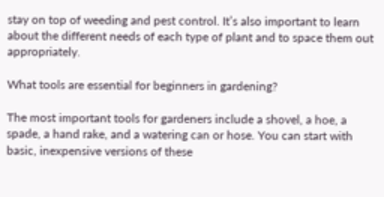stay on top of weeding and pest control. It’s also important to learn about the different needs of each type of plant and to space them out appropriately.

What tools are essential for beginners in gardening?

The most important tools for gardeners include a shovel, a hoe, a spade, a hand rake, and a watering can or hose. You can start with basic, inexpensive versions of these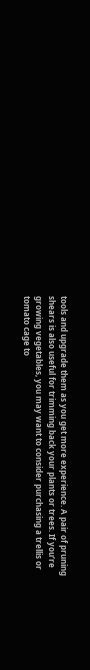tools and upgrade them as you get more experience. A pair of pruning shears is also useful for trimming back your plants or trees. If you’re growing vegetables, you may want to consider purchasing a trellis or tomato cage to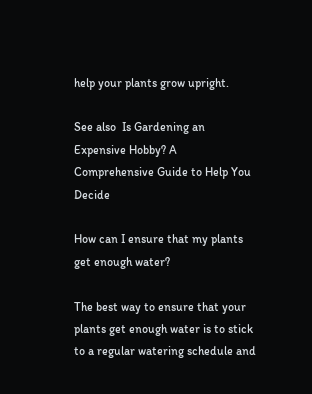help your plants grow upright.

See also  Is Gardening an Expensive Hobby? A Comprehensive Guide to Help You Decide

How can I ensure that my plants get enough water?

The best way to ensure that your plants get enough water is to stick to a regular watering schedule and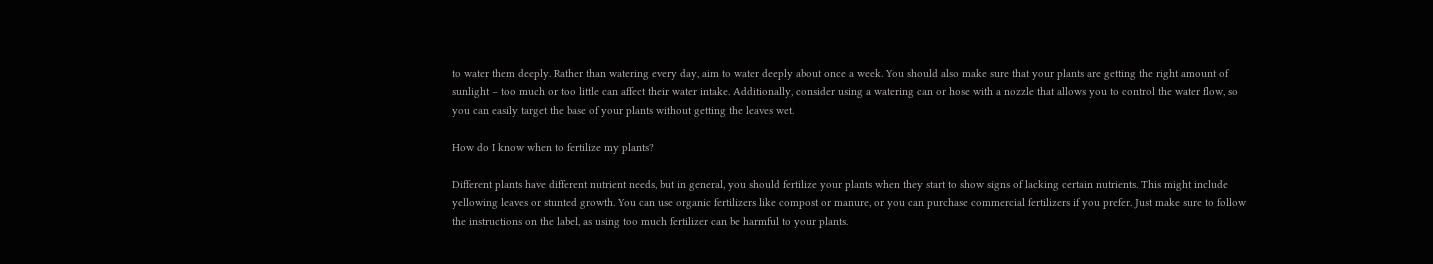to water them deeply. Rather than watering every day, aim to water deeply about once a week. You should also make sure that your plants are getting the right amount of sunlight – too much or too little can affect their water intake. Additionally, consider using a watering can or hose with a nozzle that allows you to control the water flow, so you can easily target the base of your plants without getting the leaves wet.

How do I know when to fertilize my plants?

Different plants have different nutrient needs, but in general, you should fertilize your plants when they start to show signs of lacking certain nutrients. This might include yellowing leaves or stunted growth. You can use organic fertilizers like compost or manure, or you can purchase commercial fertilizers if you prefer. Just make sure to follow the instructions on the label, as using too much fertilizer can be harmful to your plants.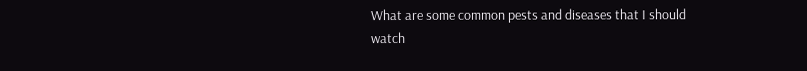What are some common pests and diseases that I should watch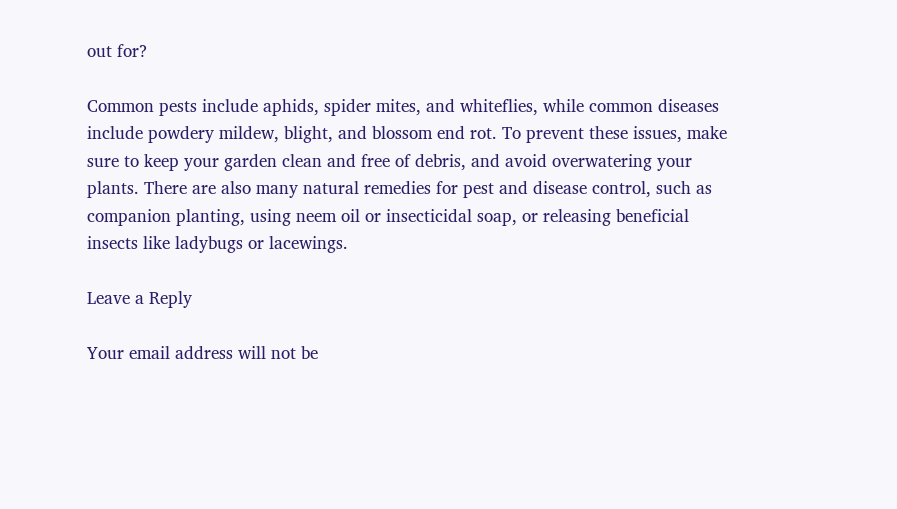out for?

Common pests include aphids, spider mites, and whiteflies, while common diseases include powdery mildew, blight, and blossom end rot. To prevent these issues, make sure to keep your garden clean and free of debris, and avoid overwatering your plants. There are also many natural remedies for pest and disease control, such as companion planting, using neem oil or insecticidal soap, or releasing beneficial insects like ladybugs or lacewings.

Leave a Reply

Your email address will not be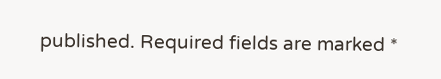published. Required fields are marked *